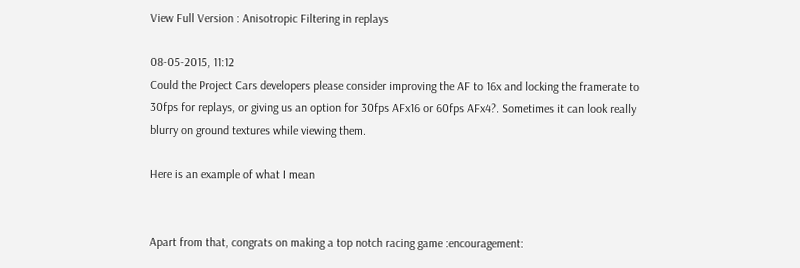View Full Version : Anisotropic Filtering in replays

08-05-2015, 11:12
Could the Project Cars developers please consider improving the AF to 16x and locking the framerate to 30fps for replays, or giving us an option for 30fps AFx16 or 60fps AFx4?. Sometimes it can look really blurry on ground textures while viewing them.

Here is an example of what I mean


Apart from that, congrats on making a top notch racing game :encouragement: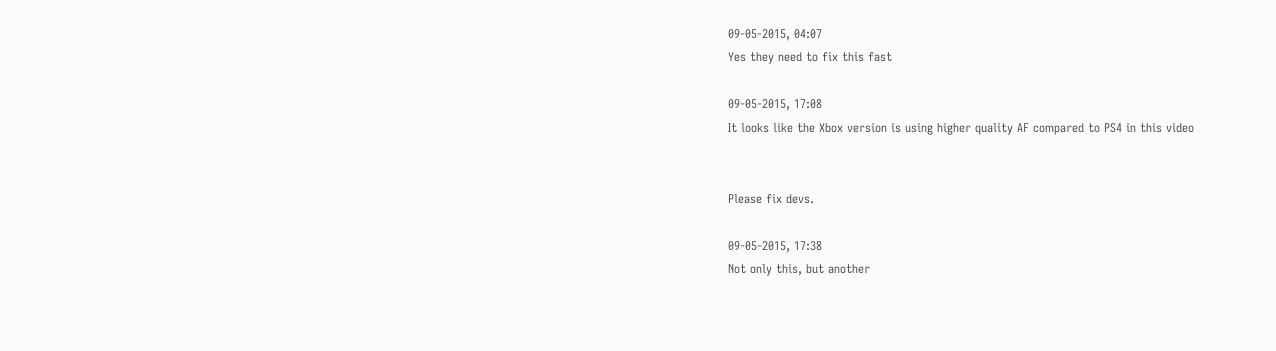09-05-2015, 04:07
Yes they need to fix this fast

09-05-2015, 17:08
It looks like the Xbox version is using higher quality AF compared to PS4 in this video


Please fix devs.

09-05-2015, 17:38
Not only this, but another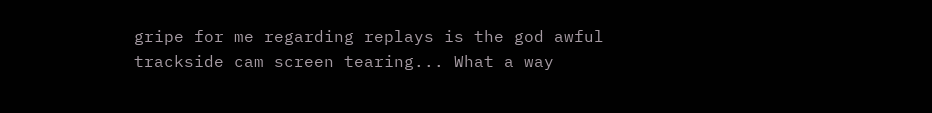gripe for me regarding replays is the god awful trackside cam screen tearing... What a way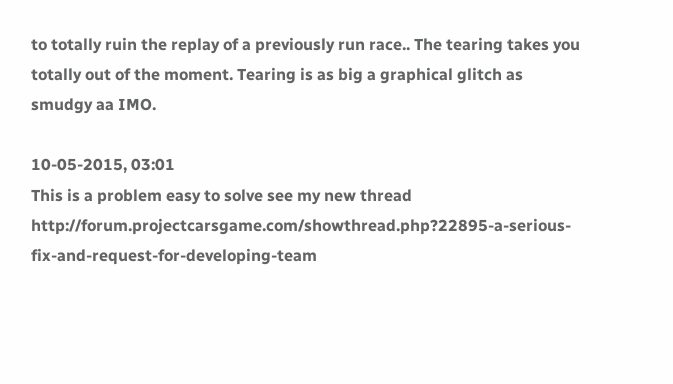to totally ruin the replay of a previously run race.. The tearing takes you totally out of the moment. Tearing is as big a graphical glitch as smudgy aa IMO.

10-05-2015, 03:01
This is a problem easy to solve see my new thread http://forum.projectcarsgame.com/showthread.php?22895-a-serious-fix-and-request-for-developing-team